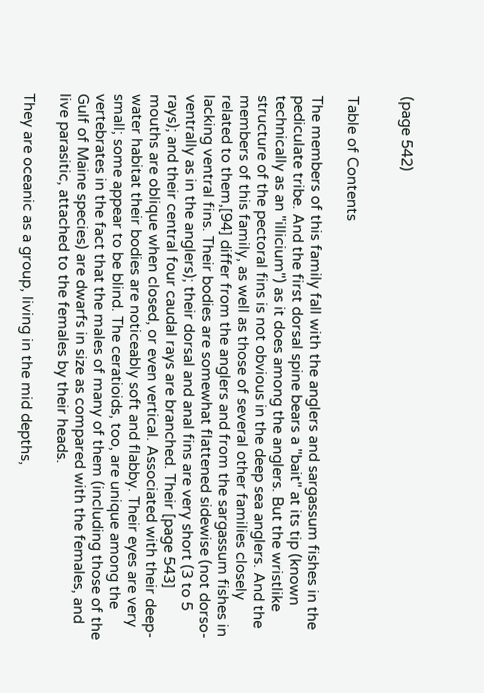(page 542)


Table of Contents

The members of this family fall with the anglers and sargassum fishes in the pediculate tribe. And the first dorsal spine bears a "bait" at its tip (known technically as an "illicium") as it does among the anglers. But the wristlike structure of the pectoral fins is not obvious in the deep sea anglers. And the members of this family, as well as those of several other families closely related to them,[94] differ from the anglers and from the sargassum fishes in lacking ventral fins. Their bodies are somewhat flattened sidewise (not dorso-ventrally as in the anglers); their dorsal and anal fins are very short (3 to 5 rays); and their central four caudal rays are branched. Their [page 543] mouths are oblique when closed, or even vertical. Associated with their deep-water habitat their bodies are noticeably soft and flabby. Their eyes are very small; some appear to be blind. The ceratioids, too, are unique among the vertebrates in the fact that the males of many of them (including those of the Gulf of Maine species) are dwarfs in size as compared with the females, and live parasitic, attached to the females by their heads.

They are oceanic as a group, living in the mid depths,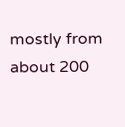mostly from about 200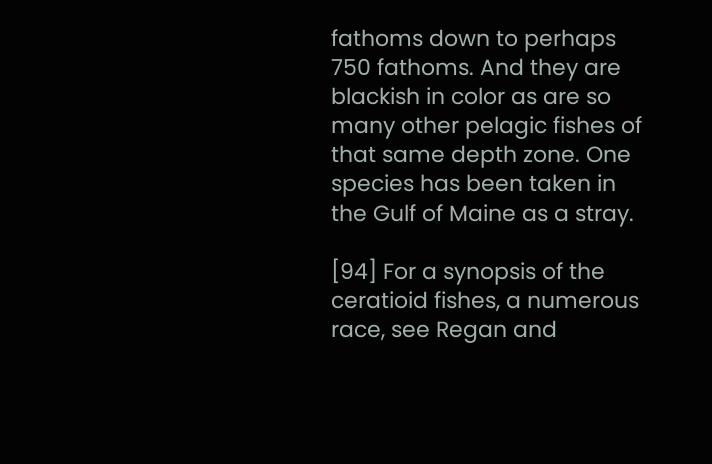fathoms down to perhaps 750 fathoms. And they are blackish in color as are so many other pelagic fishes of that same depth zone. One species has been taken in the Gulf of Maine as a stray.

[94] For a synopsis of the ceratioid fishes, a numerous race, see Regan and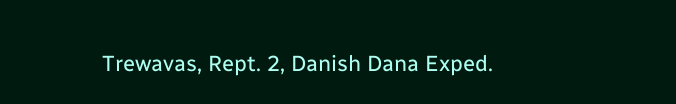Trewavas, Rept. 2, Danish Dana Exped.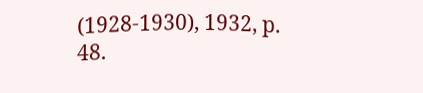(1928-1930), 1932, p. 48.